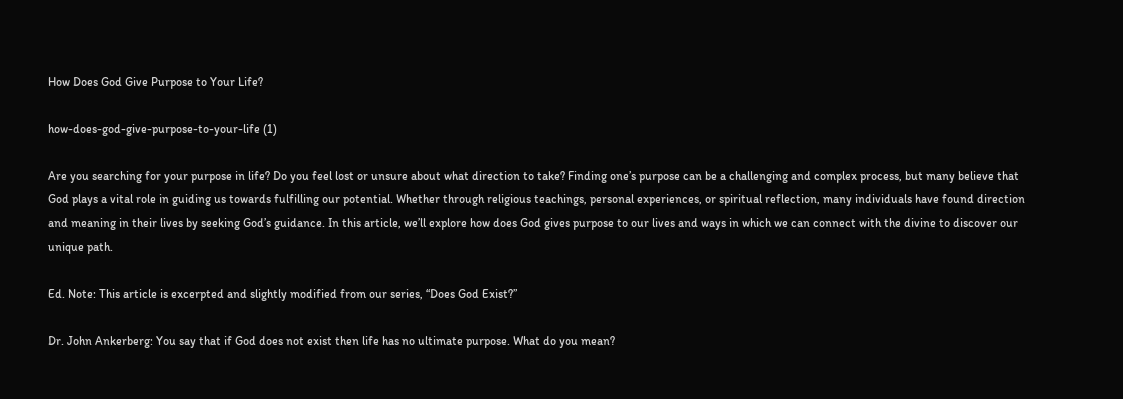How Does God Give Purpose to Your Life?

how-does-god-give-purpose-to-your-life (1)

Are you searching for your purpose in life? Do you feel lost or unsure about what direction to take? Finding one’s purpose can be a challenging and complex process, but many believe that God plays a vital role in guiding us towards fulfilling our potential. Whether through religious teachings, personal experiences, or spiritual reflection, many individuals have found direction and meaning in their lives by seeking God’s guidance. In this article, we’ll explore how does God gives purpose to our lives and ways in which we can connect with the divine to discover our unique path.

Ed. Note: This article is excerpted and slightly modified from our series, “Does God Exist?”

Dr. John Ankerberg: You say that if God does not exist then life has no ultimate purpose. What do you mean?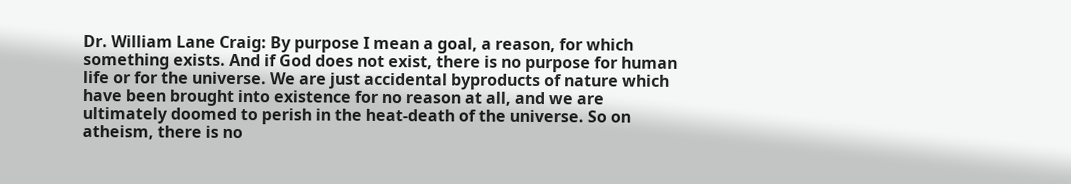Dr. William Lane Craig: By purpose I mean a goal, a reason, for which something exists. And if God does not exist, there is no purpose for human life or for the universe. We are just accidental byproducts of nature which have been brought into existence for no reason at all, and we are ultimately doomed to perish in the heat-death of the universe. So on atheism, there is no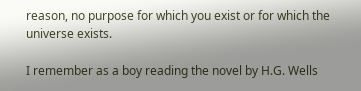reason, no purpose for which you exist or for which the universe exists.

I remember as a boy reading the novel by H.G. Wells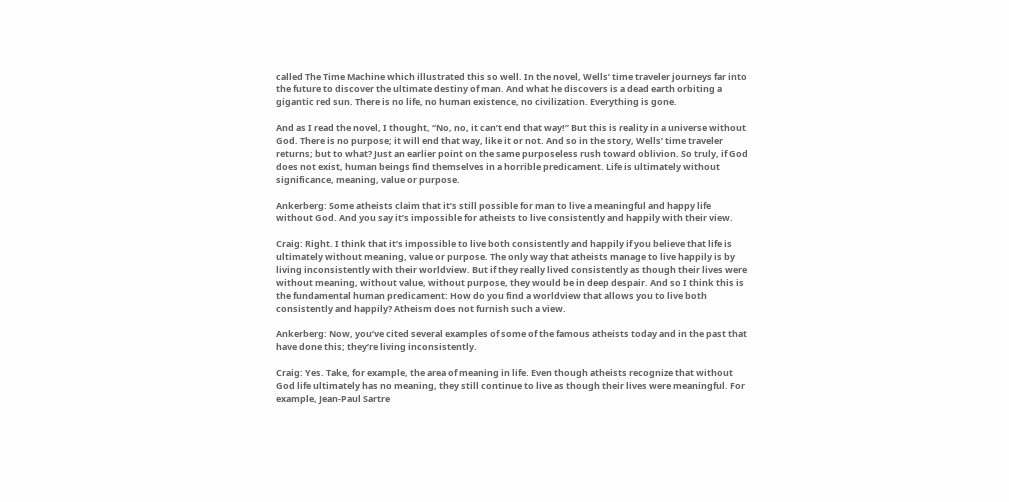called The Time Machine which illustrated this so well. In the novel, Wells’ time traveler journeys far into the future to discover the ultimate destiny of man. And what he discovers is a dead earth orbiting a gigantic red sun. There is no life, no human existence, no civilization. Everything is gone.

And as I read the novel, I thought, “No, no, it can’t end that way!” But this is reality in a universe without God. There is no purpose; it will end that way, like it or not. And so in the story, Wells’ time traveler returns; but to what? Just an earlier point on the same purposeless rush toward oblivion. So truly, if God does not exist, human beings find themselves in a horrible predicament. Life is ultimately without significance, meaning, value or purpose.

Ankerberg: Some atheists claim that it’s still possible for man to live a meaningful and happy life without God. And you say it’s impossible for atheists to live consistently and happily with their view.

Craig: Right. I think that it’s impossible to live both consistently and happily if you believe that life is ultimately without meaning, value or purpose. The only way that atheists manage to live happily is by living inconsistently with their worldview. But if they really lived consistently as though their lives were without meaning, without value, without purpose, they would be in deep despair. And so I think this is the fundamental human predicament: How do you find a worldview that allows you to live both consistently and happily? Atheism does not furnish such a view.

Ankerberg: Now, you’ve cited several examples of some of the famous atheists today and in the past that have done this; they’re living inconsistently.

Craig: Yes. Take, for example, the area of meaning in life. Even though atheists recognize that without God life ultimately has no meaning, they still continue to live as though their lives were meaningful. For example, Jean-Paul Sartre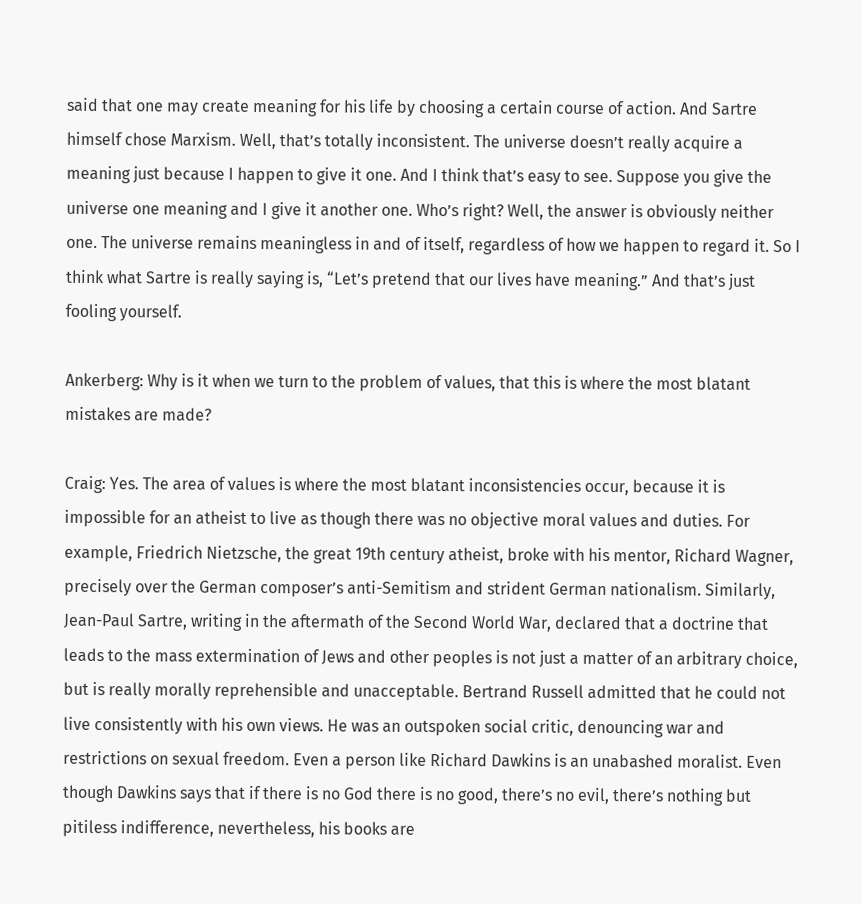said that one may create meaning for his life by choosing a certain course of action. And Sartre himself chose Marxism. Well, that’s totally inconsistent. The universe doesn’t really acquire a meaning just because I happen to give it one. And I think that’s easy to see. Suppose you give the universe one meaning and I give it another one. Who’s right? Well, the answer is obviously neither one. The universe remains meaningless in and of itself, regardless of how we happen to regard it. So I think what Sartre is really saying is, “Let’s pretend that our lives have meaning.” And that’s just fooling yourself.

Ankerberg: Why is it when we turn to the problem of values, that this is where the most blatant mistakes are made?

Craig: Yes. The area of values is where the most blatant inconsistencies occur, because it is impossible for an atheist to live as though there was no objective moral values and duties. For example, Friedrich Nietzsche, the great 19th century atheist, broke with his mentor, Richard Wagner, precisely over the German composer’s anti-Semitism and strident German nationalism. Similarly, Jean-Paul Sartre, writing in the aftermath of the Second World War, declared that a doctrine that leads to the mass extermination of Jews and other peoples is not just a matter of an arbitrary choice, but is really morally reprehensible and unacceptable. Bertrand Russell admitted that he could not live consistently with his own views. He was an outspoken social critic, denouncing war and restrictions on sexual freedom. Even a person like Richard Dawkins is an unabashed moralist. Even though Dawkins says that if there is no God there is no good, there’s no evil, there’s nothing but pitiless indifference, nevertheless, his books are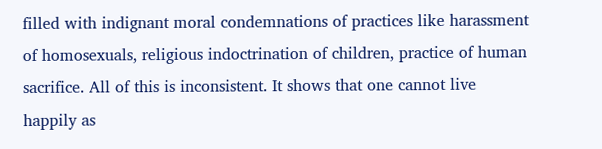filled with indignant moral condemnations of practices like harassment of homosexuals, religious indoctrination of children, practice of human sacrifice. All of this is inconsistent. It shows that one cannot live happily as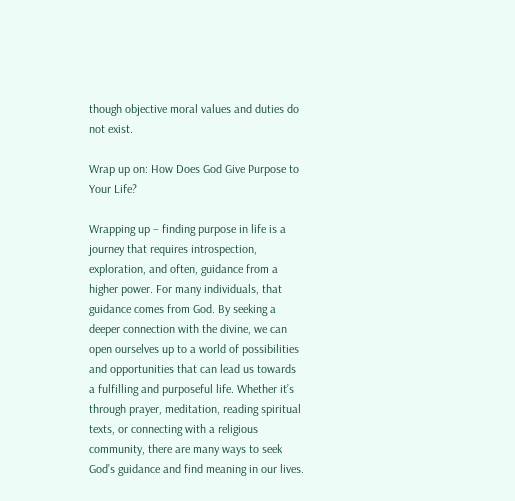though objective moral values and duties do not exist.

Wrap up on: How Does God Give Purpose to Your Life?

Wrapping up – finding purpose in life is a journey that requires introspection, exploration, and often, guidance from a higher power. For many individuals, that guidance comes from God. By seeking a deeper connection with the divine, we can open ourselves up to a world of possibilities and opportunities that can lead us towards a fulfilling and purposeful life. Whether it’s through prayer, meditation, reading spiritual texts, or connecting with a religious community, there are many ways to seek God’s guidance and find meaning in our lives.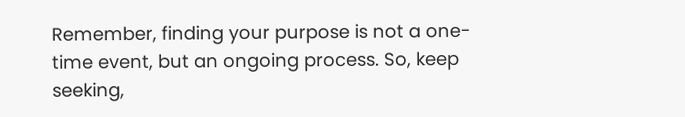Remember, finding your purpose is not a one-time event, but an ongoing process. So, keep seeking,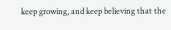keep growing, and keep believing that the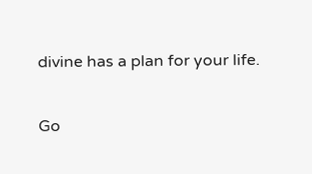divine has a plan for your life.

Go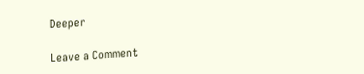Deeper

Leave a Comment